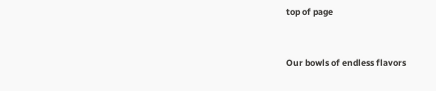top of page


Our bowls of endless flavors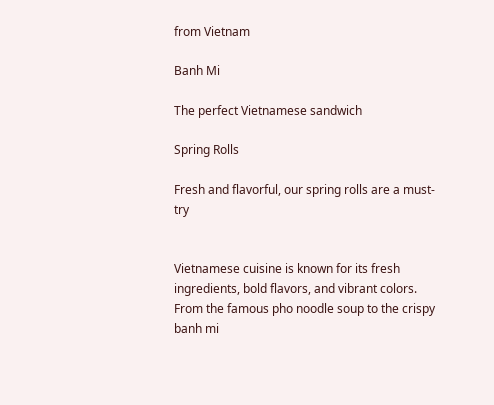from Vietnam

Banh Mi

The perfect Vietnamese sandwich

Spring Rolls

Fresh and flavorful, our spring rolls are a must-try


Vietnamese cuisine is known for its fresh ingredients, bold flavors, and vibrant colors. From the famous pho noodle soup to the crispy banh mi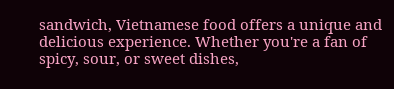sandwich, Vietnamese food offers a unique and delicious experience. Whether you're a fan of spicy, sour, or sweet dishes,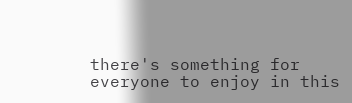there's something for everyone to enjoy in this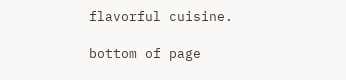flavorful cuisine.

bottom of page